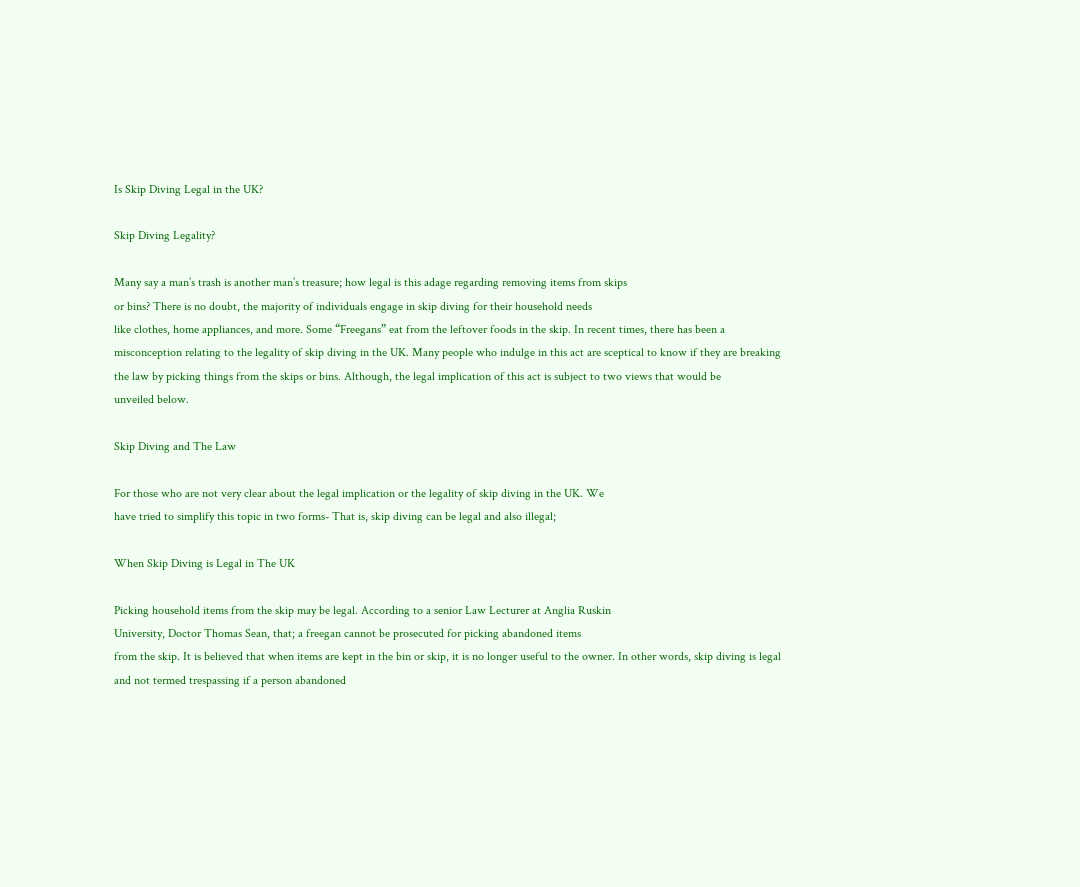Is Skip Diving Legal in the UK?

Skip Diving Legality?

Many say a man’s trash is another man’s treasure; how legal is this adage regarding removing items from skips
or bins? There is no doubt, the majority of individuals engage in skip diving for their household needs
like clothes, home appliances, and more. Some “Freegans” eat from the leftover foods in the skip. In recent times, there has been a misconception relating to the legality of skip diving in the UK. Many people who indulge in this act are sceptical to know if they are breaking the law by picking things from the skips or bins. Although, the legal implication of this act is subject to two views that would be
unveiled below.

Skip Diving and The Law

For those who are not very clear about the legal implication or the legality of skip diving in the UK. We
have tried to simplify this topic in two forms- That is, skip diving can be legal and also illegal;

When Skip Diving is Legal in The UK

Picking household items from the skip may be legal. According to a senior Law Lecturer at Anglia Ruskin
University, Doctor Thomas Sean, that; a freegan cannot be prosecuted for picking abandoned items
from the skip. It is believed that when items are kept in the bin or skip, it is no longer useful to the owner. In other words, skip diving is legal and not termed trespassing if a person abandoned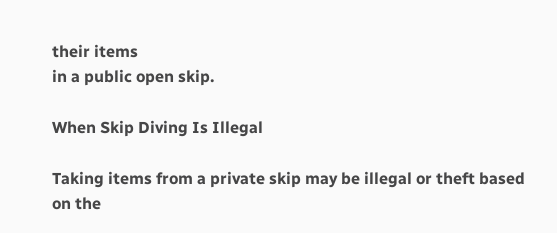their items
in a public open skip.

When Skip Diving Is Illegal

Taking items from a private skip may be illegal or theft based on the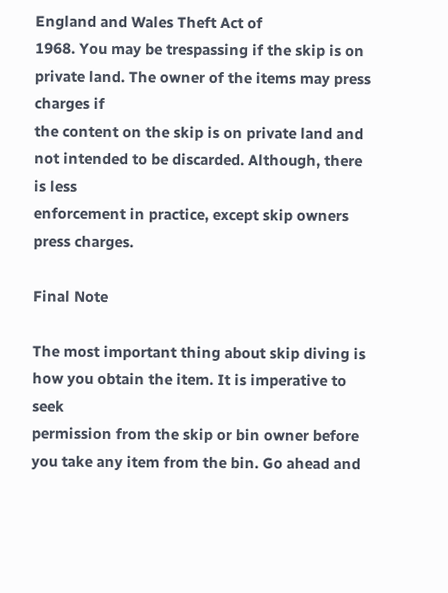England and Wales Theft Act of
1968. You may be trespassing if the skip is on private land. The owner of the items may press charges if
the content on the skip is on private land and not intended to be discarded. Although, there is less
enforcement in practice, except skip owners press charges.

Final Note

The most important thing about skip diving is how you obtain the item. It is imperative to seek
permission from the skip or bin owner before you take any item from the bin. Go ahead and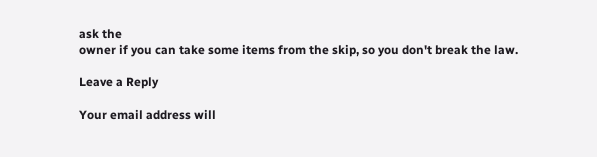ask the
owner if you can take some items from the skip, so you don't break the law.

Leave a Reply

Your email address will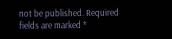not be published. Required fields are marked *